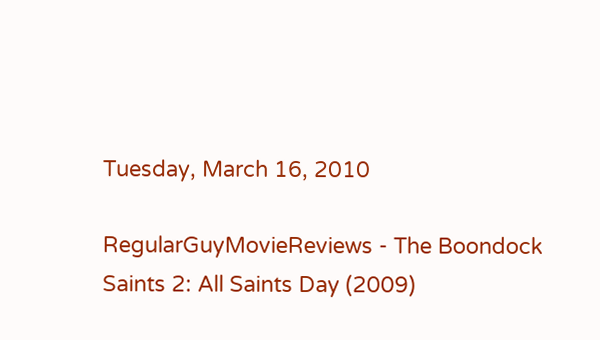Tuesday, March 16, 2010

RegularGuyMovieReviews - The Boondock Saints 2: All Saints Day (2009)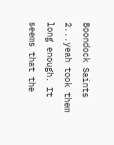Boondock Saints 2...yeah took them long enough. It seems that the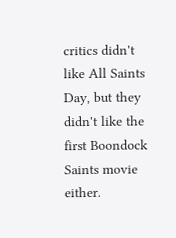critics didn't like All Saints Day, but they didn't like the first Boondock Saints movie either.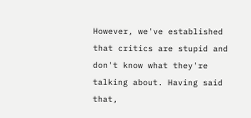However, we've established that critics are stupid and don't know what they're talking about. Having said that,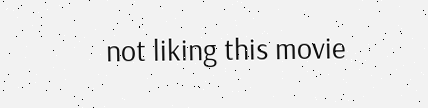not liking this movie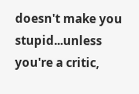doesn't make you stupid...unless you're a critic,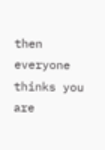then everyone thinks you are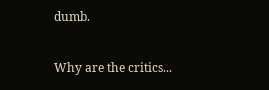dumb.

Why are the critics...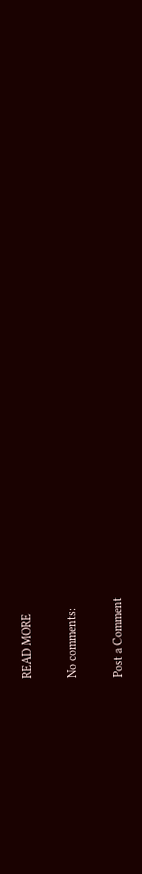READ MORE

No comments:

Post a Comment